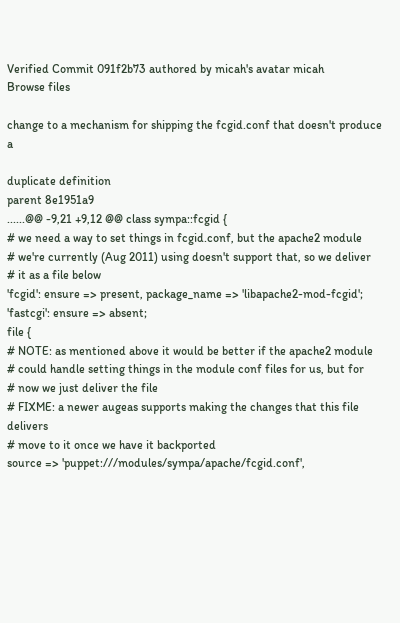Verified Commit 091f2b73 authored by micah's avatar micah
Browse files

change to a mechanism for shipping the fcgid.conf that doesn't produce a

duplicate definition
parent 8e1951a9
......@@ -9,21 +9,12 @@ class sympa::fcgid {
# we need a way to set things in fcgid.conf, but the apache2 module
# we're currently (Aug 2011) using doesn't support that, so we deliver
# it as a file below
'fcgid': ensure => present, package_name => 'libapache2-mod-fcgid';
'fastcgi': ensure => absent;
file {
# NOTE: as mentioned above it would be better if the apache2 module
# could handle setting things in the module conf files for us, but for
# now we just deliver the file
# FIXME: a newer augeas supports making the changes that this file delivers
# move to it once we have it backported
source => 'puppet:///modules/sympa/apache/fcgid.conf',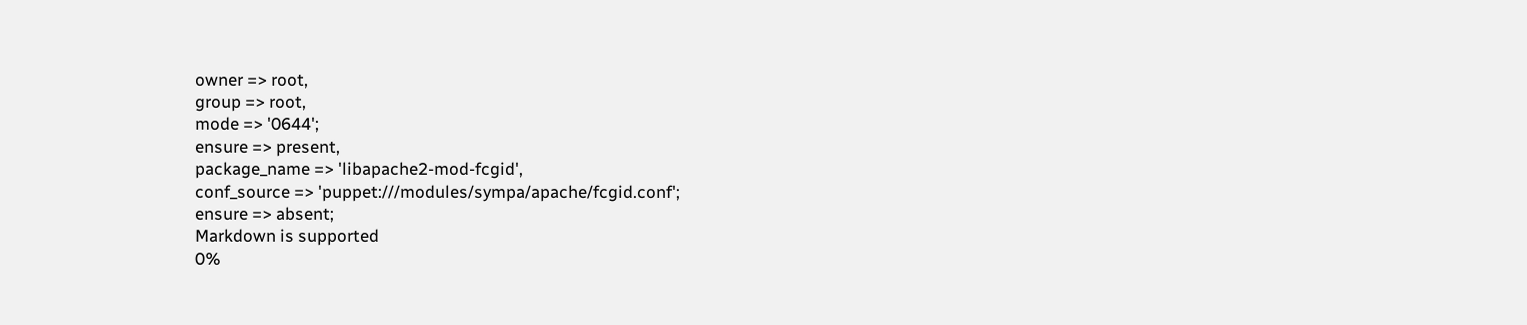owner => root,
group => root,
mode => '0644';
ensure => present,
package_name => 'libapache2-mod-fcgid',
conf_source => 'puppet:///modules/sympa/apache/fcgid.conf';
ensure => absent;
Markdown is supported
0%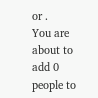or .
You are about to add 0 people to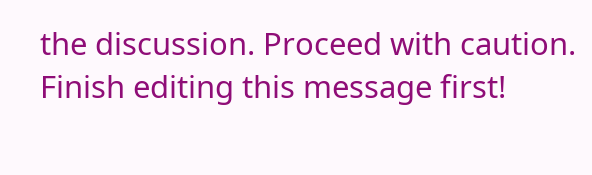the discussion. Proceed with caution.
Finish editing this message first!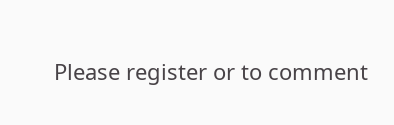Please register or to comment